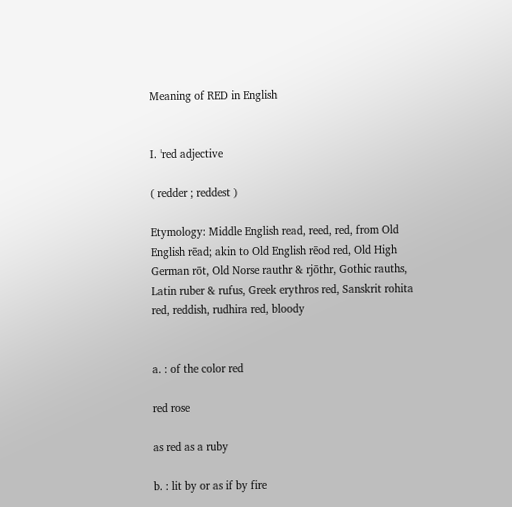Meaning of RED in English


I. ˈred adjective

( redder ; reddest )

Etymology: Middle English read, reed, red, from Old English rēad; akin to Old English rēod red, Old High German rōt, Old Norse rauthr & rjōthr, Gothic rauths, Latin ruber & rufus, Greek erythros red, Sanskrit rohita red, reddish, rudhira red, bloody


a. : of the color red

red rose

as red as a ruby

b. : lit by or as if by fire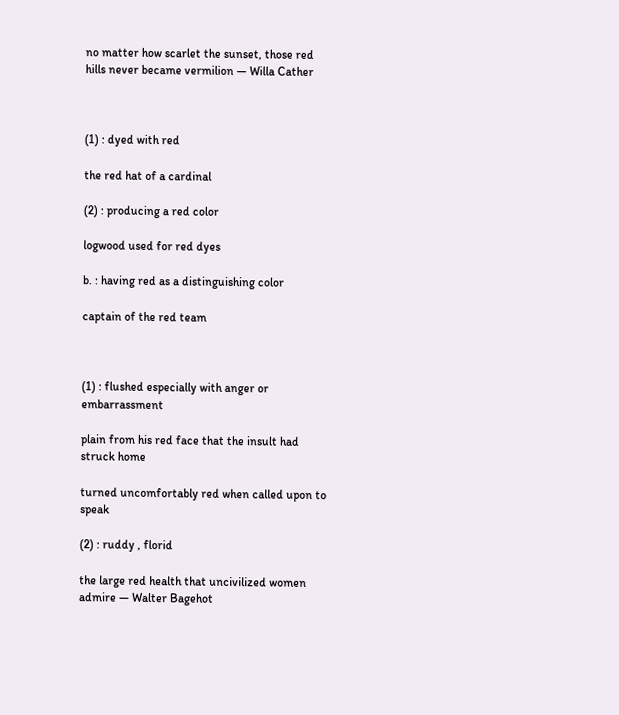no matter how scarlet the sunset, those red hills never became vermilion — Willa Cather



(1) : dyed with red

the red hat of a cardinal

(2) : producing a red color

logwood used for red dyes

b. : having red as a distinguishing color

captain of the red team



(1) : flushed especially with anger or embarrassment

plain from his red face that the insult had struck home

turned uncomfortably red when called upon to speak

(2) : ruddy , florid

the large red health that uncivilized women admire — Walter Bagehot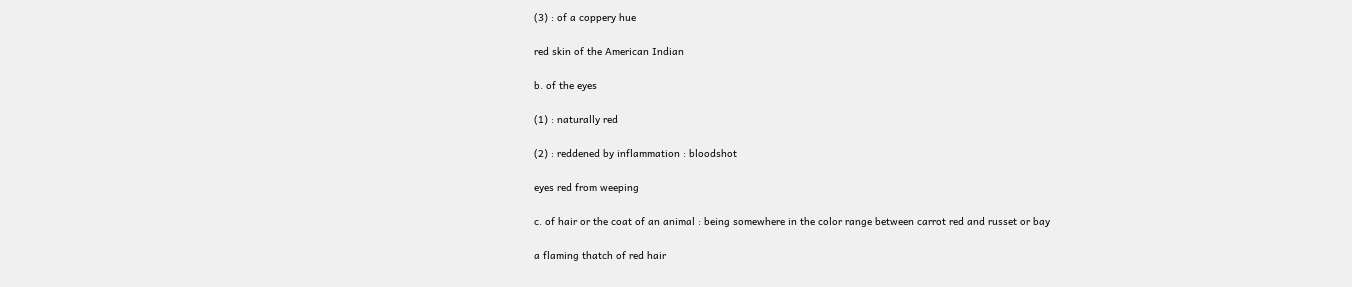(3) : of a coppery hue

red skin of the American Indian

b. of the eyes

(1) : naturally red

(2) : reddened by inflammation : bloodshot

eyes red from weeping

c. of hair or the coat of an animal : being somewhere in the color range between carrot red and russet or bay

a flaming thatch of red hair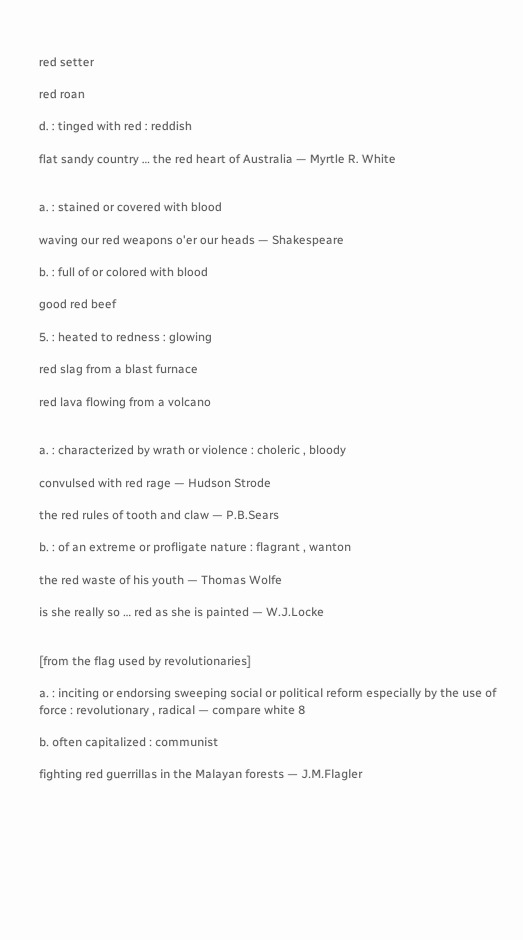red setter

red roan

d. : tinged with red : reddish

flat sandy country … the red heart of Australia — Myrtle R. White


a. : stained or covered with blood

waving our red weapons o'er our heads — Shakespeare

b. : full of or colored with blood

good red beef

5. : heated to redness : glowing

red slag from a blast furnace

red lava flowing from a volcano


a. : characterized by wrath or violence : choleric , bloody

convulsed with red rage — Hudson Strode

the red rules of tooth and claw — P.B.Sears

b. : of an extreme or profligate nature : flagrant , wanton

the red waste of his youth — Thomas Wolfe

is she really so … red as she is painted — W.J.Locke


[from the flag used by revolutionaries]

a. : inciting or endorsing sweeping social or political reform especially by the use of force : revolutionary , radical — compare white 8

b. often capitalized : communist

fighting red guerrillas in the Malayan forests — J.M.Flagler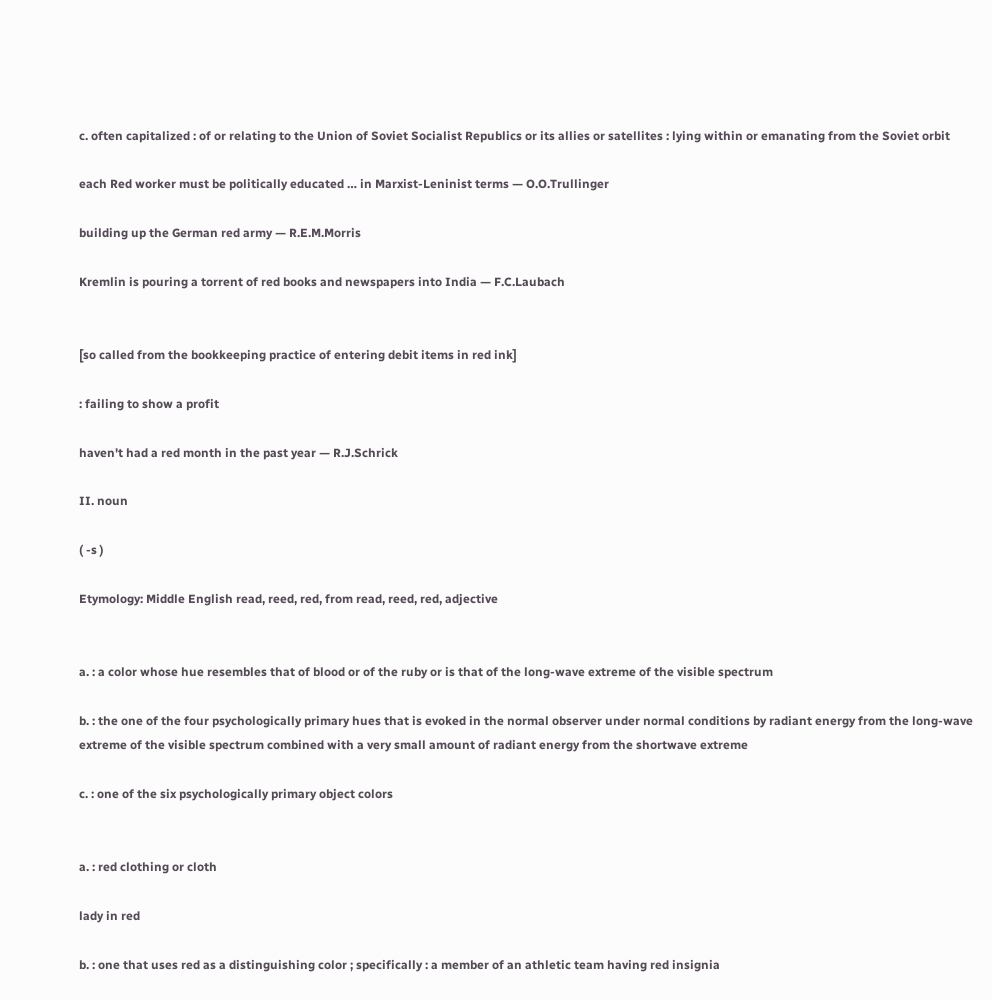c. often capitalized : of or relating to the Union of Soviet Socialist Republics or its allies or satellites : lying within or emanating from the Soviet orbit

each Red worker must be politically educated … in Marxist-Leninist terms — O.O.Trullinger

building up the German red army — R.E.M.Morris

Kremlin is pouring a torrent of red books and newspapers into India — F.C.Laubach


[so called from the bookkeeping practice of entering debit items in red ink]

: failing to show a profit

haven't had a red month in the past year — R.J.Schrick

II. noun

( -s )

Etymology: Middle English read, reed, red, from read, reed, red, adjective


a. : a color whose hue resembles that of blood or of the ruby or is that of the long-wave extreme of the visible spectrum

b. : the one of the four psychologically primary hues that is evoked in the normal observer under normal conditions by radiant energy from the long-wave extreme of the visible spectrum combined with a very small amount of radiant energy from the shortwave extreme

c. : one of the six psychologically primary object colors


a. : red clothing or cloth

lady in red

b. : one that uses red as a distinguishing color ; specifically : a member of an athletic team having red insignia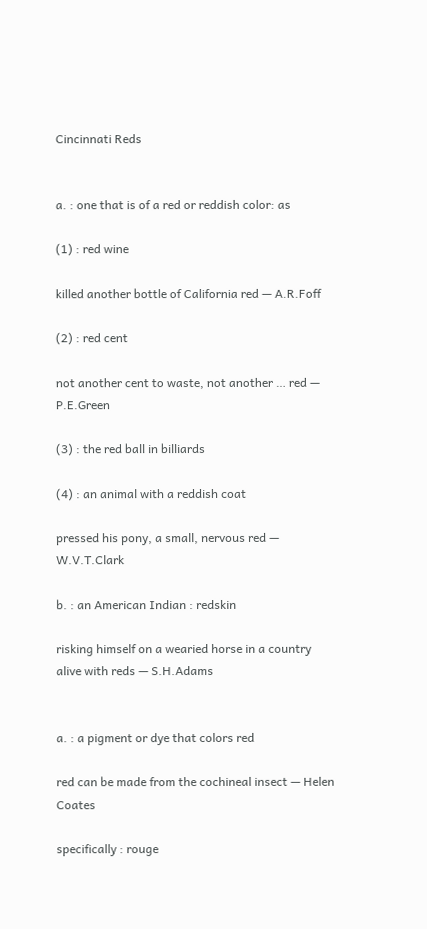Cincinnati Reds


a. : one that is of a red or reddish color: as

(1) : red wine

killed another bottle of California red — A.R.Foff

(2) : red cent

not another cent to waste, not another … red — P.E.Green

(3) : the red ball in billiards

(4) : an animal with a reddish coat

pressed his pony, a small, nervous red — W.V.T.Clark

b. : an American Indian : redskin

risking himself on a wearied horse in a country alive with reds — S.H.Adams


a. : a pigment or dye that colors red

red can be made from the cochineal insect — Helen Coates

specifically : rouge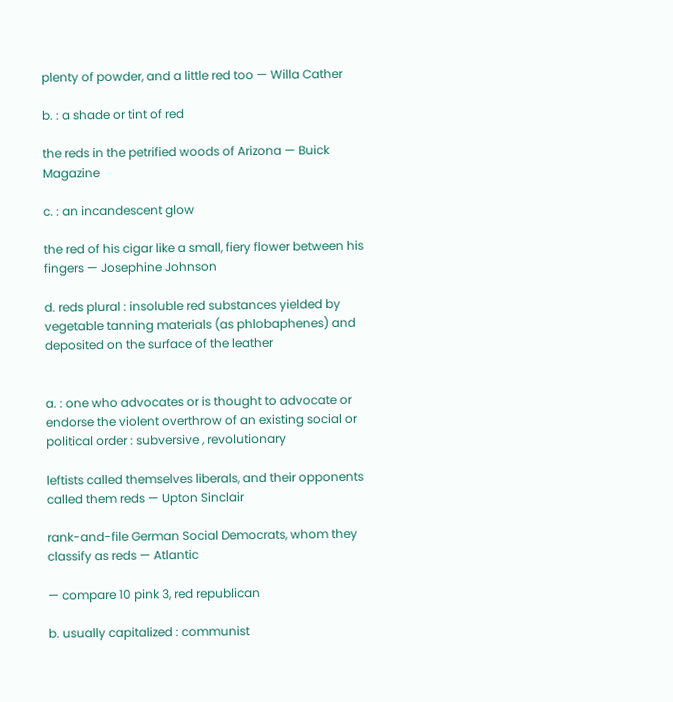plenty of powder, and a little red too — Willa Cather

b. : a shade or tint of red

the reds in the petrified woods of Arizona — Buick Magazine

c. : an incandescent glow

the red of his cigar like a small, fiery flower between his fingers — Josephine Johnson

d. reds plural : insoluble red substances yielded by vegetable tanning materials (as phlobaphenes) and deposited on the surface of the leather


a. : one who advocates or is thought to advocate or endorse the violent overthrow of an existing social or political order : subversive , revolutionary

leftists called themselves liberals, and their opponents called them reds — Upton Sinclair

rank-and-file German Social Democrats, whom they classify as reds — Atlantic

— compare 10 pink 3, red republican

b. usually capitalized : communist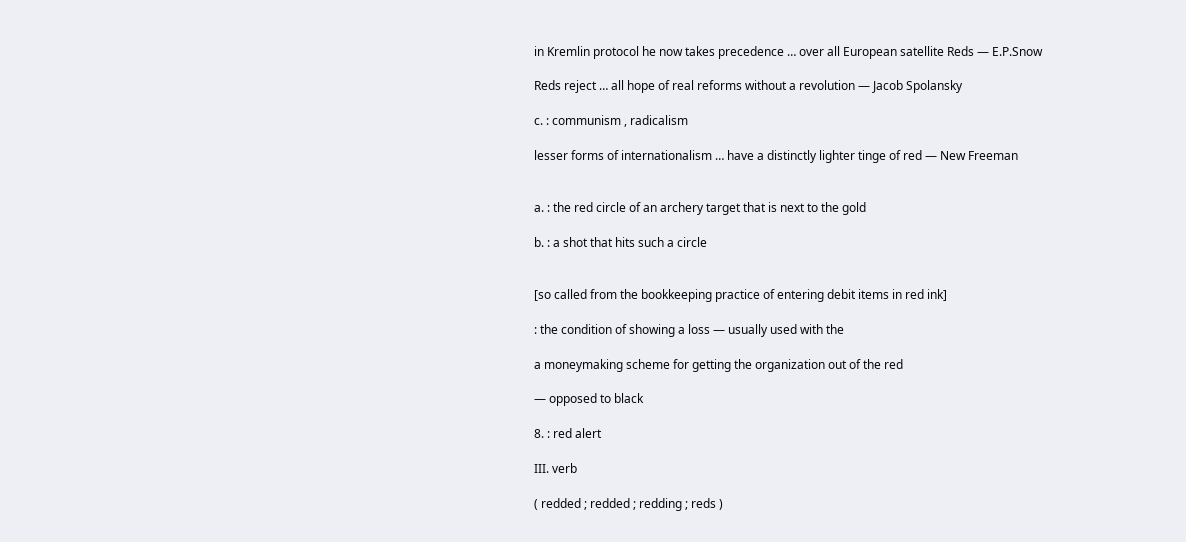in Kremlin protocol he now takes precedence … over all European satellite Reds — E.P.Snow

Reds reject … all hope of real reforms without a revolution — Jacob Spolansky

c. : communism , radicalism

lesser forms of internationalism … have a distinctly lighter tinge of red — New Freeman


a. : the red circle of an archery target that is next to the gold

b. : a shot that hits such a circle


[so called from the bookkeeping practice of entering debit items in red ink]

: the condition of showing a loss — usually used with the

a moneymaking scheme for getting the organization out of the red

— opposed to black

8. : red alert

III. verb

( redded ; redded ; redding ; reds )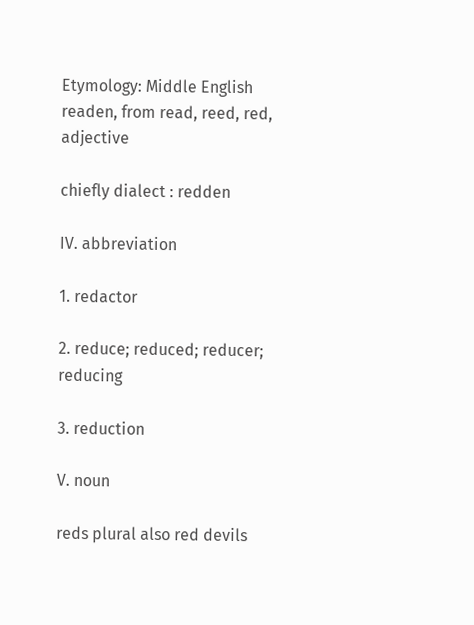Etymology: Middle English readen, from read, reed, red, adjective

chiefly dialect : redden

IV. abbreviation

1. redactor

2. reduce; reduced; reducer; reducing

3. reduction

V. noun

reds plural also red devils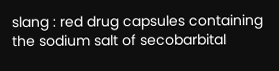slang : red drug capsules containing the sodium salt of secobarbital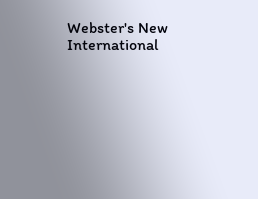Webster's New International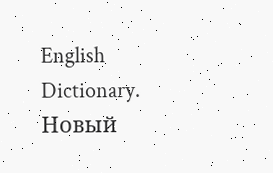English Dictionary.      Новый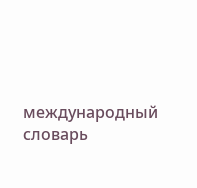международный словарь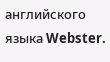английского языка Webster.